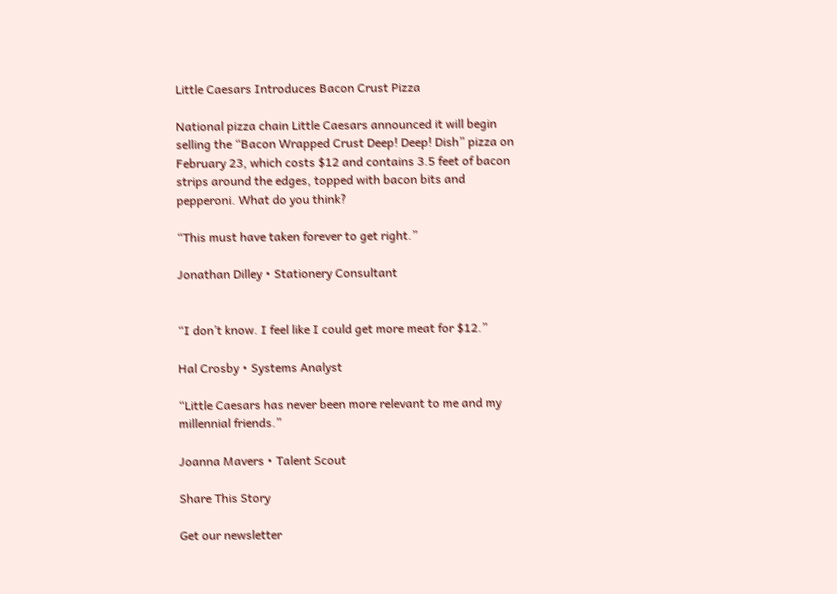Little Caesars Introduces Bacon Crust Pizza

National pizza chain Little Caesars announced it will begin selling the “Bacon Wrapped Crust Deep! Deep! Dish” pizza on February 23, which costs $12 and contains 3.5 feet of bacon strips around the edges, topped with bacon bits and pepperoni. What do you think?

“This must have taken forever to get right.”

Jonathan Dilley • Stationery Consultant


“I don’t know. I feel like I could get more meat for $12.”

Hal Crosby • Systems Analyst

“Little Caesars has never been more relevant to me and my millennial friends.”

Joanna Mavers • Talent Scout

Share This Story

Get our newsletter